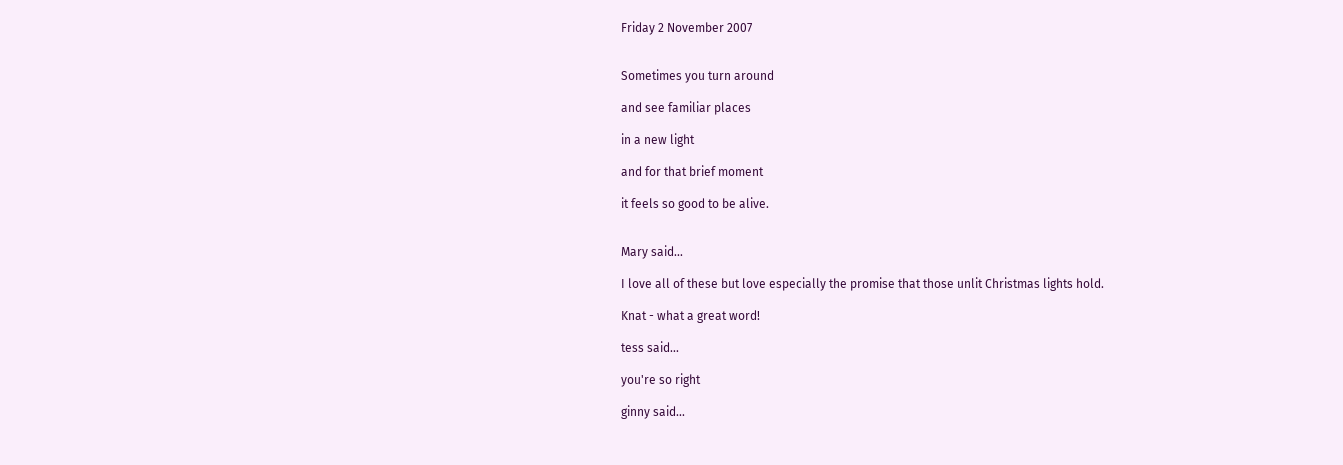Friday 2 November 2007


Sometimes you turn around

and see familiar places

in a new light

and for that brief moment

it feels so good to be alive.


Mary said...

I love all of these but love especially the promise that those unlit Christmas lights hold.

Knat - what a great word!

tess said...

you're so right

ginny said...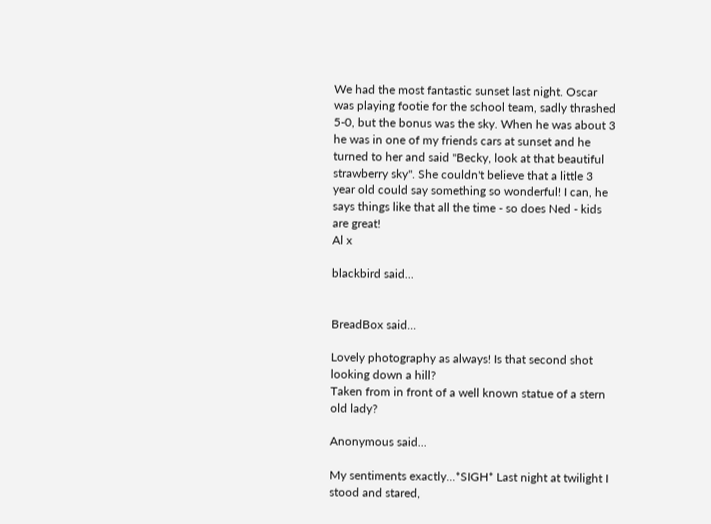We had the most fantastic sunset last night. Oscar was playing footie for the school team, sadly thrashed 5-0, but the bonus was the sky. When he was about 3 he was in one of my friends cars at sunset and he turned to her and said "Becky, look at that beautiful strawberry sky". She couldn't believe that a little 3 year old could say something so wonderful! I can, he says things like that all the time - so does Ned - kids are great!
Al x

blackbird said...


BreadBox said...

Lovely photography as always! Is that second shot looking down a hill?
Taken from in front of a well known statue of a stern old lady?

Anonymous said...

My sentiments exactly...*SIGH* Last night at twilight I stood and stared,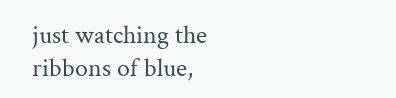just watching the ribbons of blue,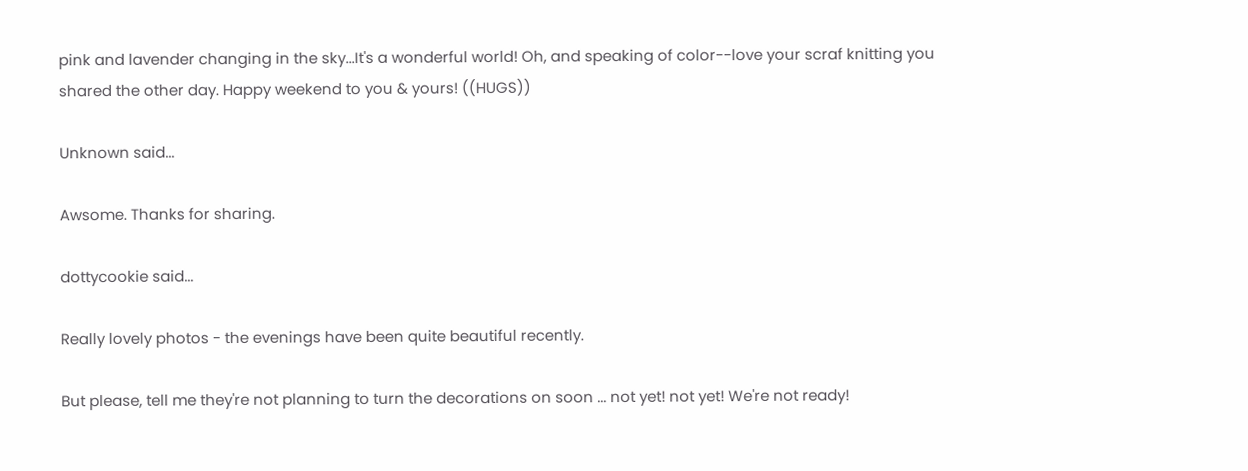pink and lavender changing in the sky...It's a wonderful world! Oh, and speaking of color--love your scraf knitting you shared the other day. Happy weekend to you & yours! ((HUGS))

Unknown said...

Awsome. Thanks for sharing.

dottycookie said...

Really lovely photos - the evenings have been quite beautiful recently.

But please, tell me they're not planning to turn the decorations on soon ... not yet! not yet! We're not ready!